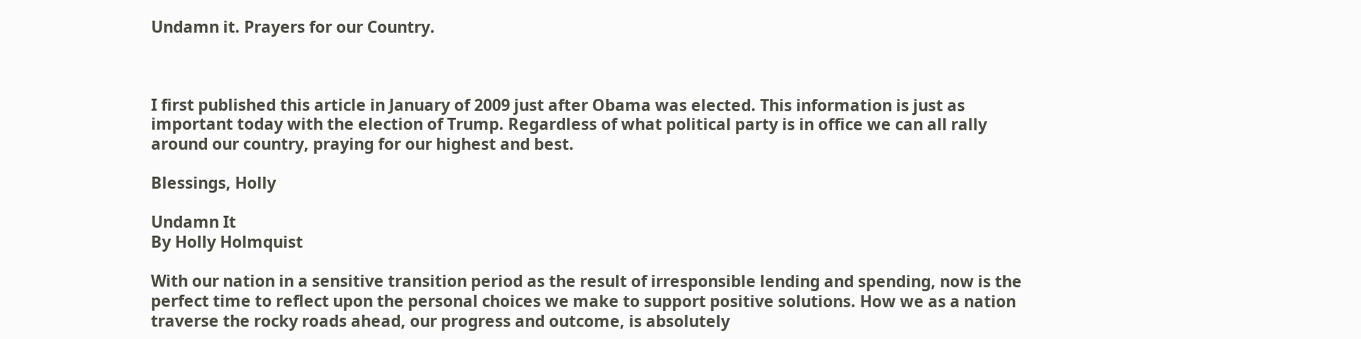Undamn it. Prayers for our Country.



I first published this article in January of 2009 just after Obama was elected. This information is just as important today with the election of Trump. Regardless of what political party is in office we can all rally around our country, praying for our highest and best.

Blessings, Holly

Undamn It
By Holly Holmquist

With our nation in a sensitive transition period as the result of irresponsible lending and spending, now is the perfect time to reflect upon the personal choices we make to support positive solutions. How we as a nation traverse the rocky roads ahead, our progress and outcome, is absolutely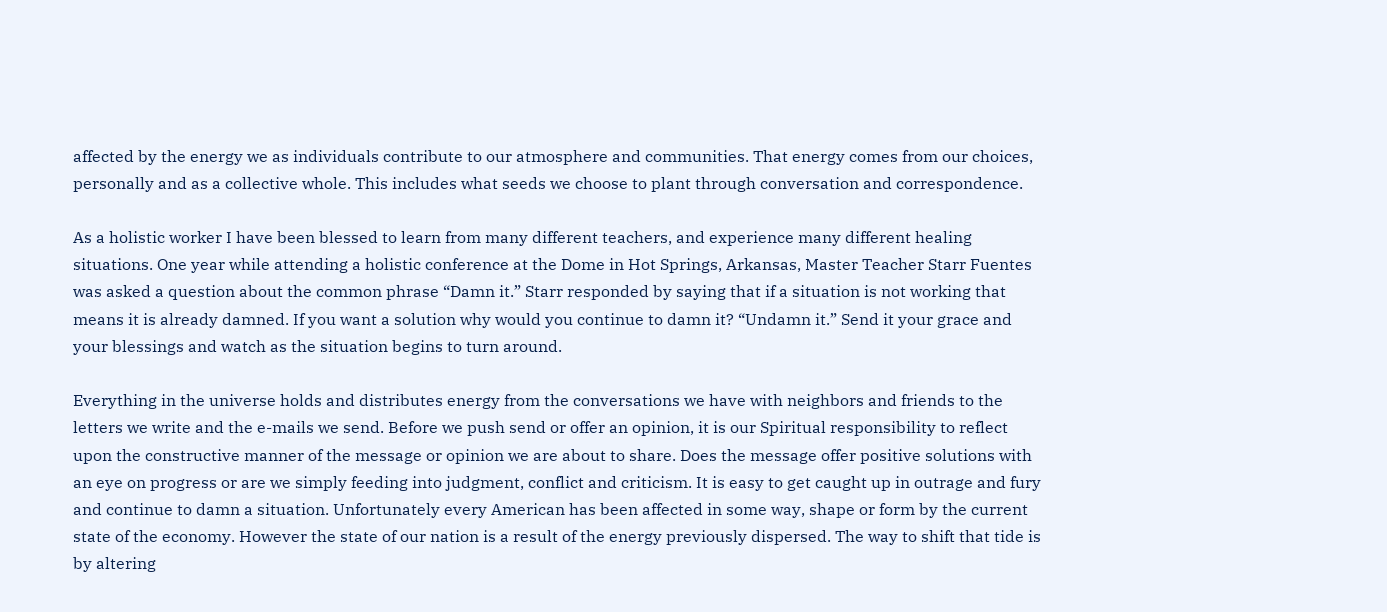affected by the energy we as individuals contribute to our atmosphere and communities. That energy comes from our choices, personally and as a collective whole. This includes what seeds we choose to plant through conversation and correspondence.

As a holistic worker I have been blessed to learn from many different teachers, and experience many different healing situations. One year while attending a holistic conference at the Dome in Hot Springs, Arkansas, Master Teacher Starr Fuentes was asked a question about the common phrase “Damn it.” Starr responded by saying that if a situation is not working that means it is already damned. If you want a solution why would you continue to damn it? “Undamn it.” Send it your grace and your blessings and watch as the situation begins to turn around.

Everything in the universe holds and distributes energy from the conversations we have with neighbors and friends to the letters we write and the e-mails we send. Before we push send or offer an opinion, it is our Spiritual responsibility to reflect upon the constructive manner of the message or opinion we are about to share. Does the message offer positive solutions with an eye on progress or are we simply feeding into judgment, conflict and criticism. It is easy to get caught up in outrage and fury and continue to damn a situation. Unfortunately every American has been affected in some way, shape or form by the current state of the economy. However the state of our nation is a result of the energy previously dispersed. The way to shift that tide is by altering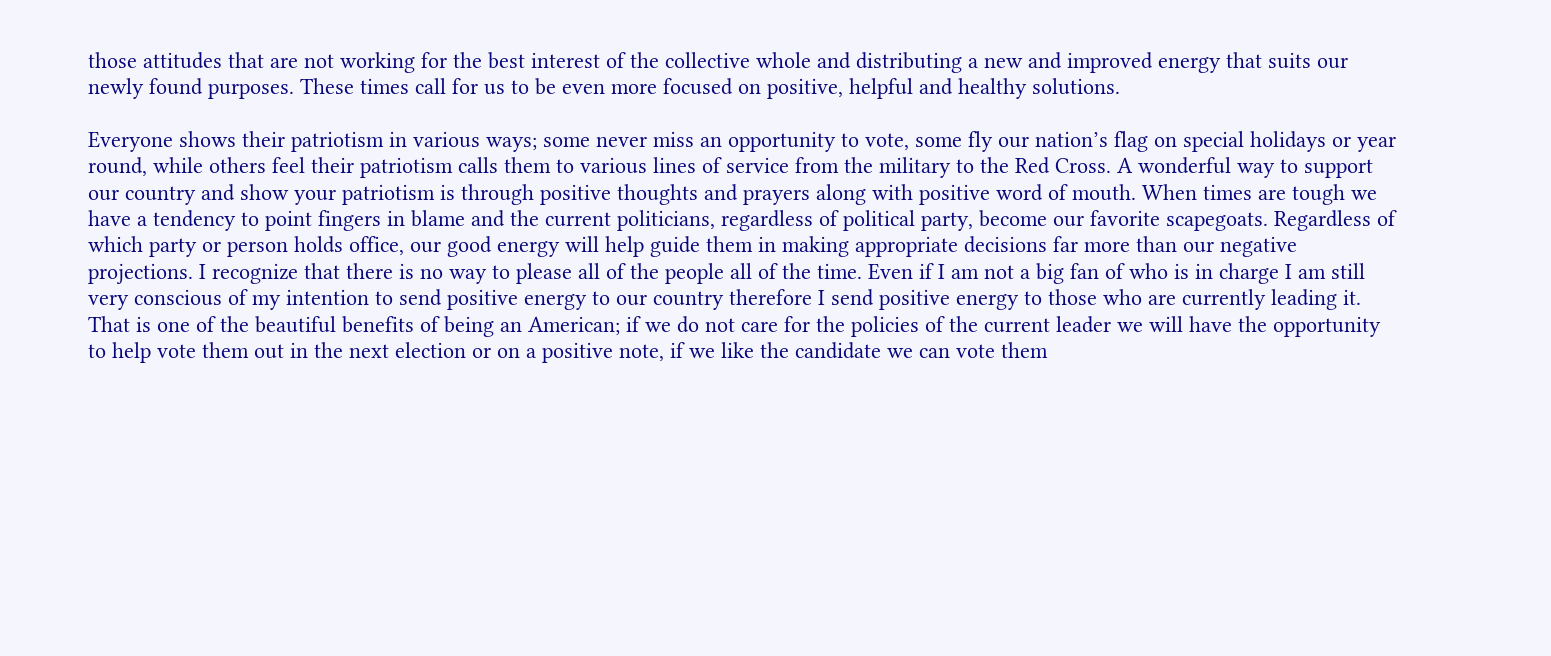those attitudes that are not working for the best interest of the collective whole and distributing a new and improved energy that suits our newly found purposes. These times call for us to be even more focused on positive, helpful and healthy solutions.

Everyone shows their patriotism in various ways; some never miss an opportunity to vote, some fly our nation’s flag on special holidays or year round, while others feel their patriotism calls them to various lines of service from the military to the Red Cross. A wonderful way to support our country and show your patriotism is through positive thoughts and prayers along with positive word of mouth. When times are tough we have a tendency to point fingers in blame and the current politicians, regardless of political party, become our favorite scapegoats. Regardless of which party or person holds office, our good energy will help guide them in making appropriate decisions far more than our negative projections. I recognize that there is no way to please all of the people all of the time. Even if I am not a big fan of who is in charge I am still very conscious of my intention to send positive energy to our country therefore I send positive energy to those who are currently leading it. That is one of the beautiful benefits of being an American; if we do not care for the policies of the current leader we will have the opportunity to help vote them out in the next election or on a positive note, if we like the candidate we can vote them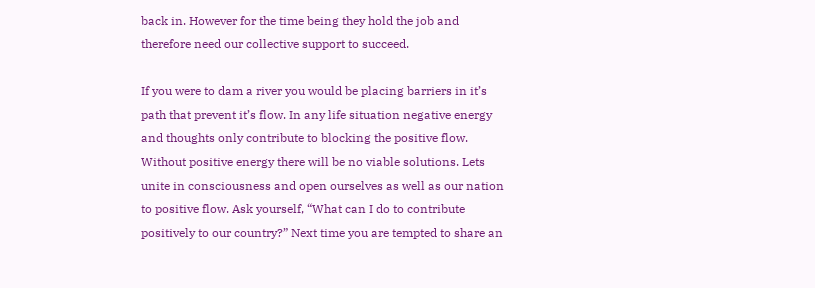back in. However for the time being they hold the job and therefore need our collective support to succeed.

If you were to dam a river you would be placing barriers in it’s path that prevent it’s flow. In any life situation negative energy and thoughts only contribute to blocking the positive flow. Without positive energy there will be no viable solutions. Lets unite in consciousness and open ourselves as well as our nation to positive flow. Ask yourself, “What can I do to contribute positively to our country?” Next time you are tempted to share an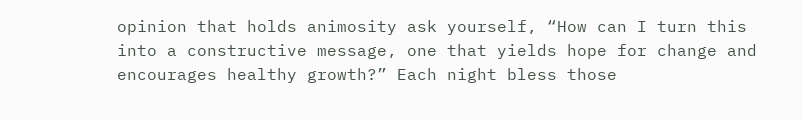opinion that holds animosity ask yourself, “How can I turn this into a constructive message, one that yields hope for change and encourages healthy growth?” Each night bless those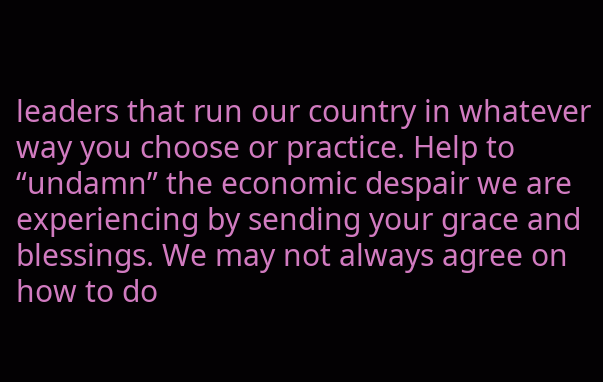leaders that run our country in whatever way you choose or practice. Help to “undamn” the economic despair we are experiencing by sending your grace and blessings. We may not always agree on how to do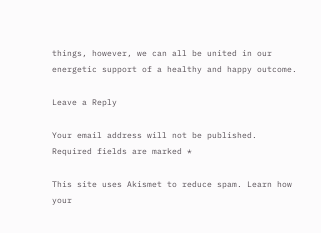things, however, we can all be united in our energetic support of a healthy and happy outcome.

Leave a Reply

Your email address will not be published. Required fields are marked *

This site uses Akismet to reduce spam. Learn how your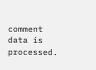comment data is processed.